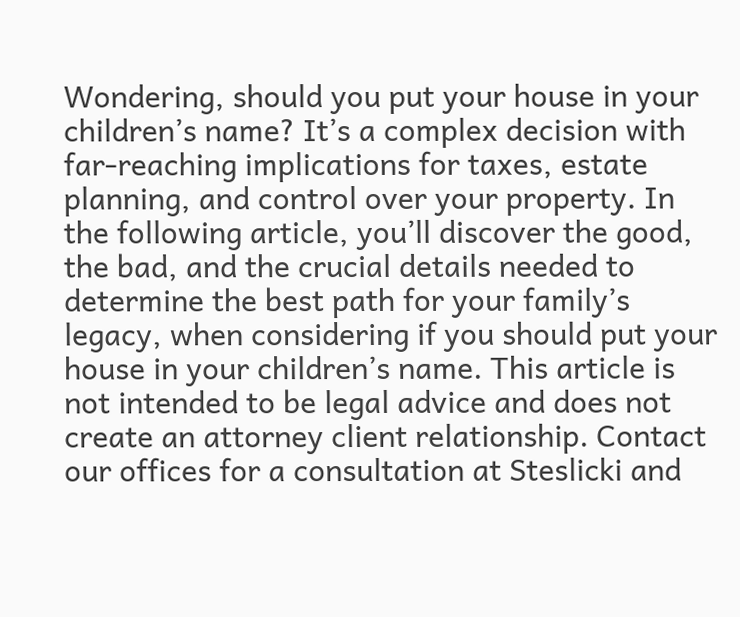Wondering, should you put your house in your children’s name? It’s a complex decision with far-reaching implications for taxes, estate planning, and control over your property. In the following article, you’ll discover the good, the bad, and the crucial details needed to determine the best path for your family’s legacy, when considering if you should put your house in your children’s name. This article is not intended to be legal advice and does not create an attorney client relationship. Contact our offices for a consultation at Steslicki and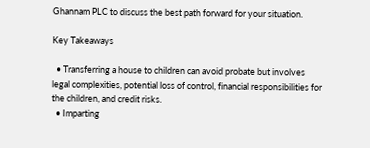Ghannam PLC to discuss the best path forward for your situation.

Key Takeaways

  • Transferring a house to children can avoid probate but involves legal complexities, potential loss of control, financial responsibilities for the children, and credit risks.
  • Imparting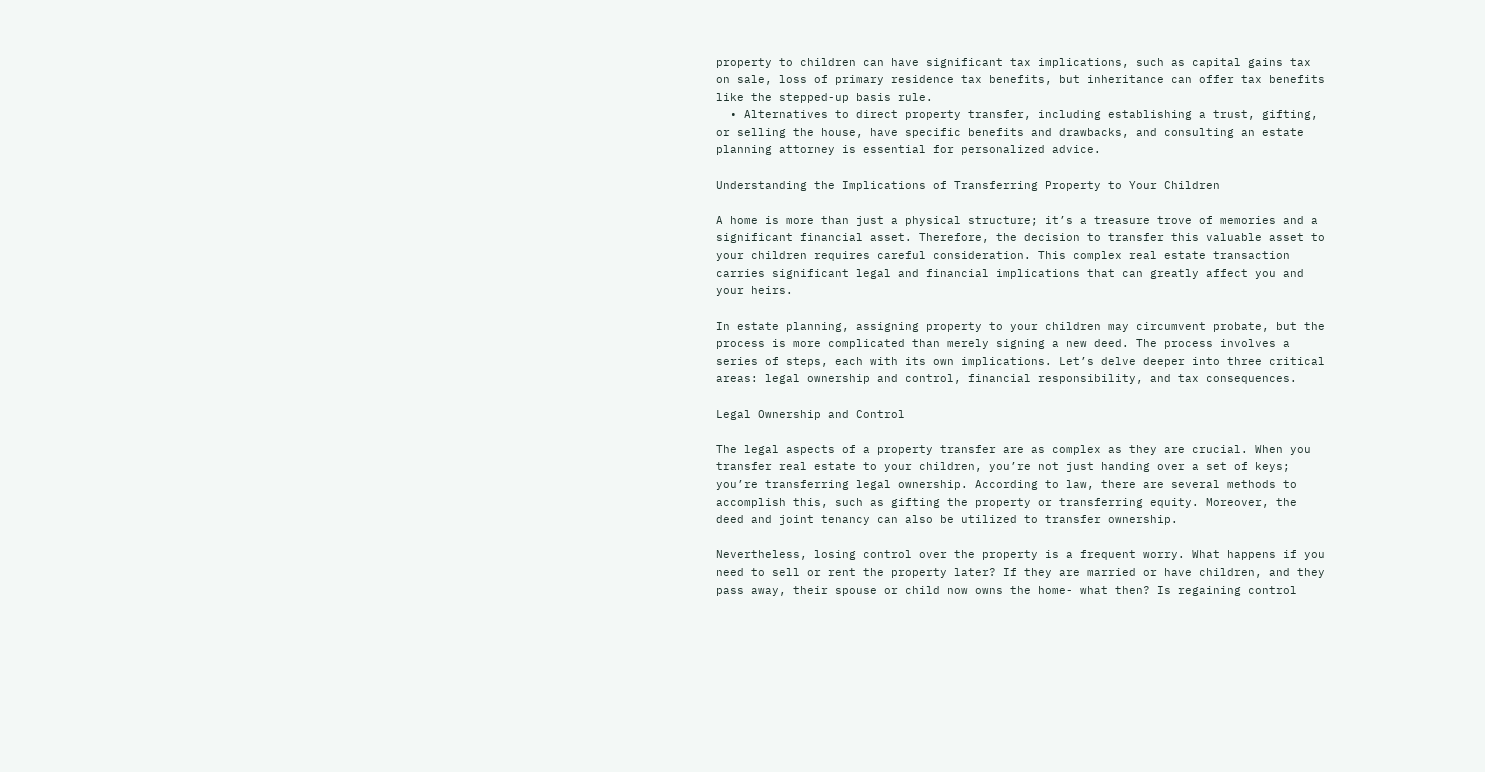property to children can have significant tax implications, such as capital gains tax on sale, loss of primary residence tax benefits, but inheritance can offer tax benefits like the stepped-up basis rule.
  • Alternatives to direct property transfer, including establishing a trust, gifting, or selling the house, have specific benefits and drawbacks, and consulting an estate planning attorney is essential for personalized advice.

Understanding the Implications of Transferring Property to Your Children

A home is more than just a physical structure; it’s a treasure trove of memories and a significant financial asset. Therefore, the decision to transfer this valuable asset to your children requires careful consideration. This complex real estate transaction carries significant legal and financial implications that can greatly affect you and your heirs.

In estate planning, assigning property to your children may circumvent probate, but the process is more complicated than merely signing a new deed. The process involves a series of steps, each with its own implications. Let’s delve deeper into three critical areas: legal ownership and control, financial responsibility, and tax consequences.

Legal Ownership and Control

The legal aspects of a property transfer are as complex as they are crucial. When you transfer real estate to your children, you’re not just handing over a set of keys; you’re transferring legal ownership. According to law, there are several methods to accomplish this, such as gifting the property or transferring equity. Moreover, the deed and joint tenancy can also be utilized to transfer ownership.

Nevertheless, losing control over the property is a frequent worry. What happens if you need to sell or rent the property later? If they are married or have children, and they pass away, their spouse or child now owns the home- what then? Is regaining control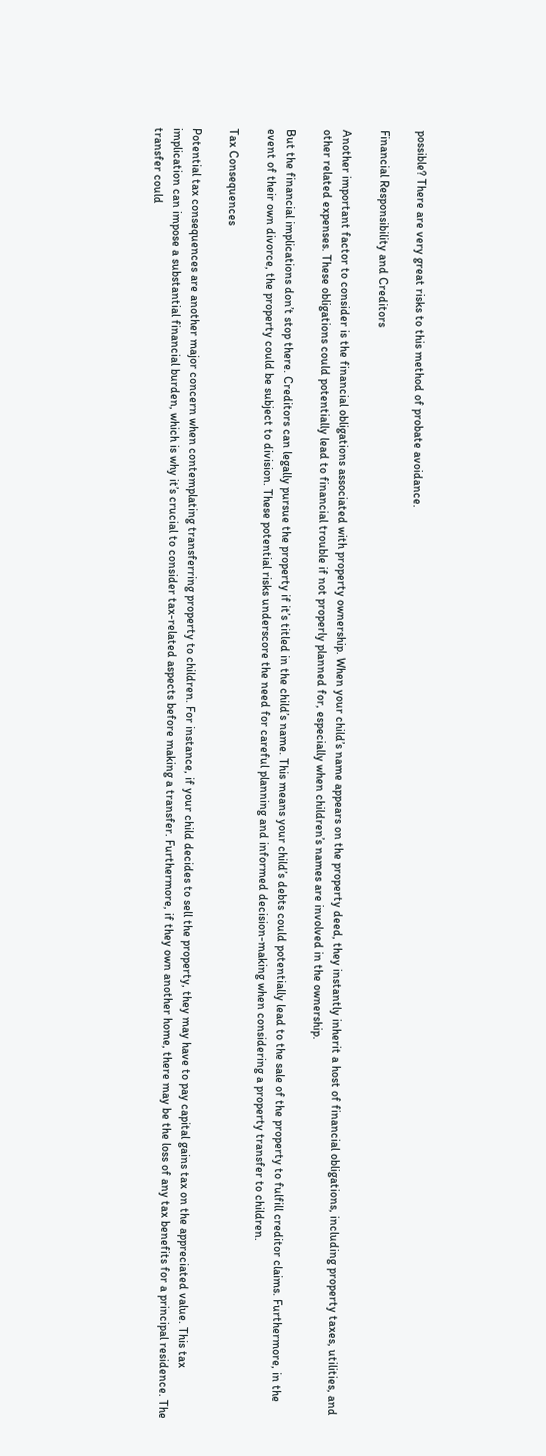possible? There are very great risks to this method of probate avoidance.

Financial Responsibility and Creditors

Another important factor to consider is the financial obligations associated with property ownership. When your child’s name appears on the property deed, they instantly inherit a host of financial obligations, including property taxes, utilities, and other related expenses. These obligations could potentially lead to financial trouble if not properly planned for, especially when children’s names are involved in the ownership.

But the financial implications don’t stop there. Creditors can legally pursue the property if it’s titled in the child’s name. This means your child’s debts could potentially lead to the sale of the property to fulfill creditor claims. Furthermore, in the event of their own divorce, the property could be subject to division. These potential risks underscore the need for careful planning and informed decision-making when considering a property transfer to children.

Tax Consequences

Potential tax consequences are another major concern when contemplating transferring property to children. For instance, if your child decides to sell the property, they may have to pay capital gains tax on the appreciated value. This tax implication can impose a substantial financial burden, which is why it’s crucial to consider tax-related aspects before making a transfer. Furthermore, if they own another home, there may be the loss of any tax benefits for a principal residence. The transfer could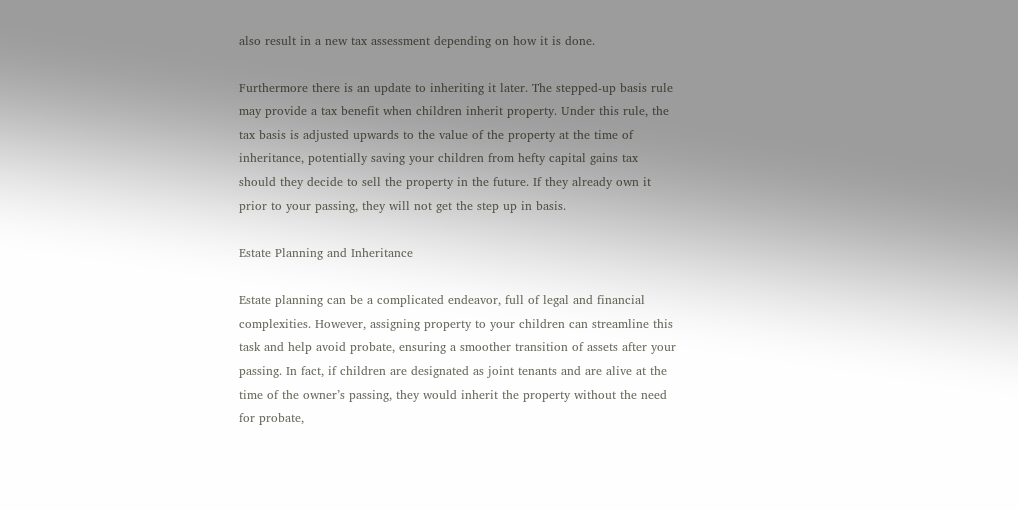also result in a new tax assessment depending on how it is done.

Furthermore there is an update to inheriting it later. The stepped-up basis rule may provide a tax benefit when children inherit property. Under this rule, the tax basis is adjusted upwards to the value of the property at the time of inheritance, potentially saving your children from hefty capital gains tax should they decide to sell the property in the future. If they already own it prior to your passing, they will not get the step up in basis.

Estate Planning and Inheritance

Estate planning can be a complicated endeavor, full of legal and financial complexities. However, assigning property to your children can streamline this task and help avoid probate, ensuring a smoother transition of assets after your passing. In fact, if children are designated as joint tenants and are alive at the time of the owner’s passing, they would inherit the property without the need for probate,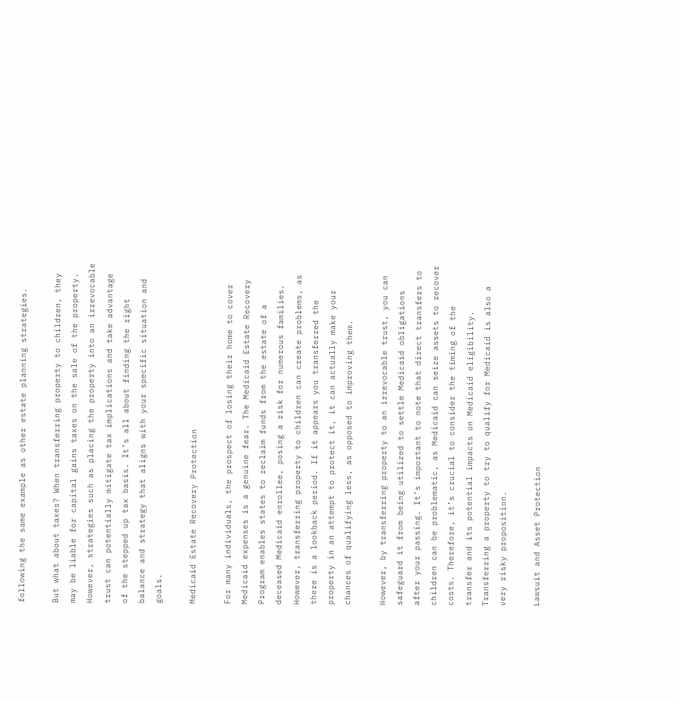following the same example as other estate planning strategies.

But what about taxes? When transferring property to children, they may be liable for capital gains taxes on the sale of the property. However, strategies such as placing the property into an irrevocable trust can potentially mitigate tax implications and take advantage of the stepped up tax basis. It’s all about finding the right balance and strategy that aligns with your specific situation and goals.

Medicaid Estate Recovery Protection

For many individuals, the prospect of losing their home to cover Medicaid expenses is a genuine fear. The Medicaid Estate Recovery Program enables states to reclaim funds from the estate of a deceased Medicaid enrollee, posing a risk for numerous families. However, transferring property to children can create problems, as there is a lookback period. If it appears you transferred the property in an attempt to protect it, it can actually make your chances of qualifying less, as opposed to improving them.

However, by transferring property to an irrevocable trust, you can safeguard it from being utilized to settle Medicaid obligations after your passing. It’s important to note that direct transfers to children can be problematic, as Medicaid can seize assets to recover costs. Therefore, it’s crucial to consider the timing of the transfer and its potential impacts on Medicaid eligibility. Transferring a property to try to qualify for Medicaid is also a very risky proposition.

Lawsuit and Asset Protection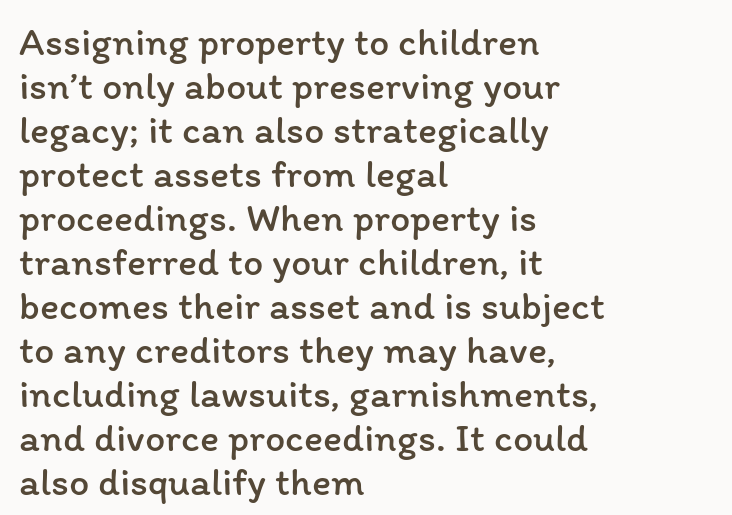Assigning property to children isn’t only about preserving your legacy; it can also strategically protect assets from legal proceedings. When property is transferred to your children, it becomes their asset and is subject to any creditors they may have, including lawsuits, garnishments, and divorce proceedings. It could also disqualify them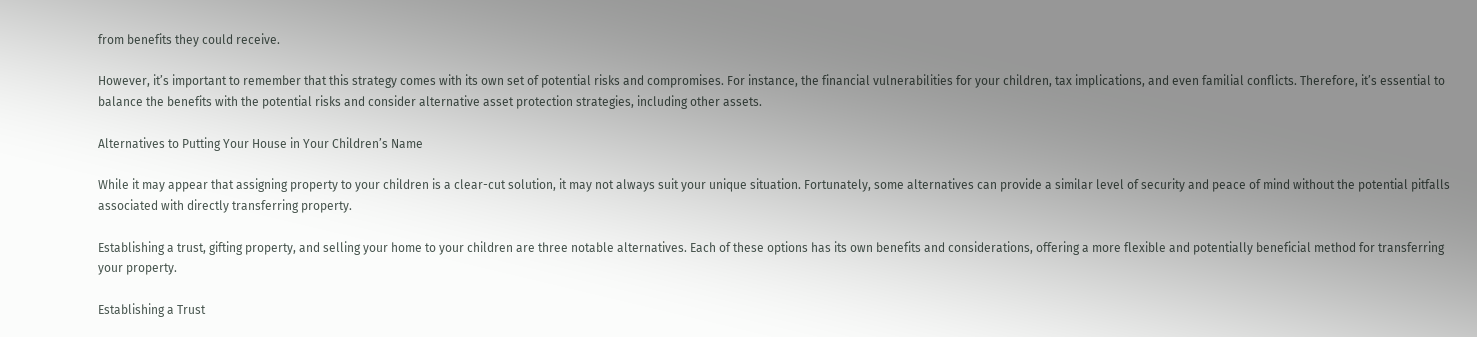from benefits they could receive.

However, it’s important to remember that this strategy comes with its own set of potential risks and compromises. For instance, the financial vulnerabilities for your children, tax implications, and even familial conflicts. Therefore, it’s essential to balance the benefits with the potential risks and consider alternative asset protection strategies, including other assets.

Alternatives to Putting Your House in Your Children’s Name

While it may appear that assigning property to your children is a clear-cut solution, it may not always suit your unique situation. Fortunately, some alternatives can provide a similar level of security and peace of mind without the potential pitfalls associated with directly transferring property.

Establishing a trust, gifting property, and selling your home to your children are three notable alternatives. Each of these options has its own benefits and considerations, offering a more flexible and potentially beneficial method for transferring your property.

Establishing a Trust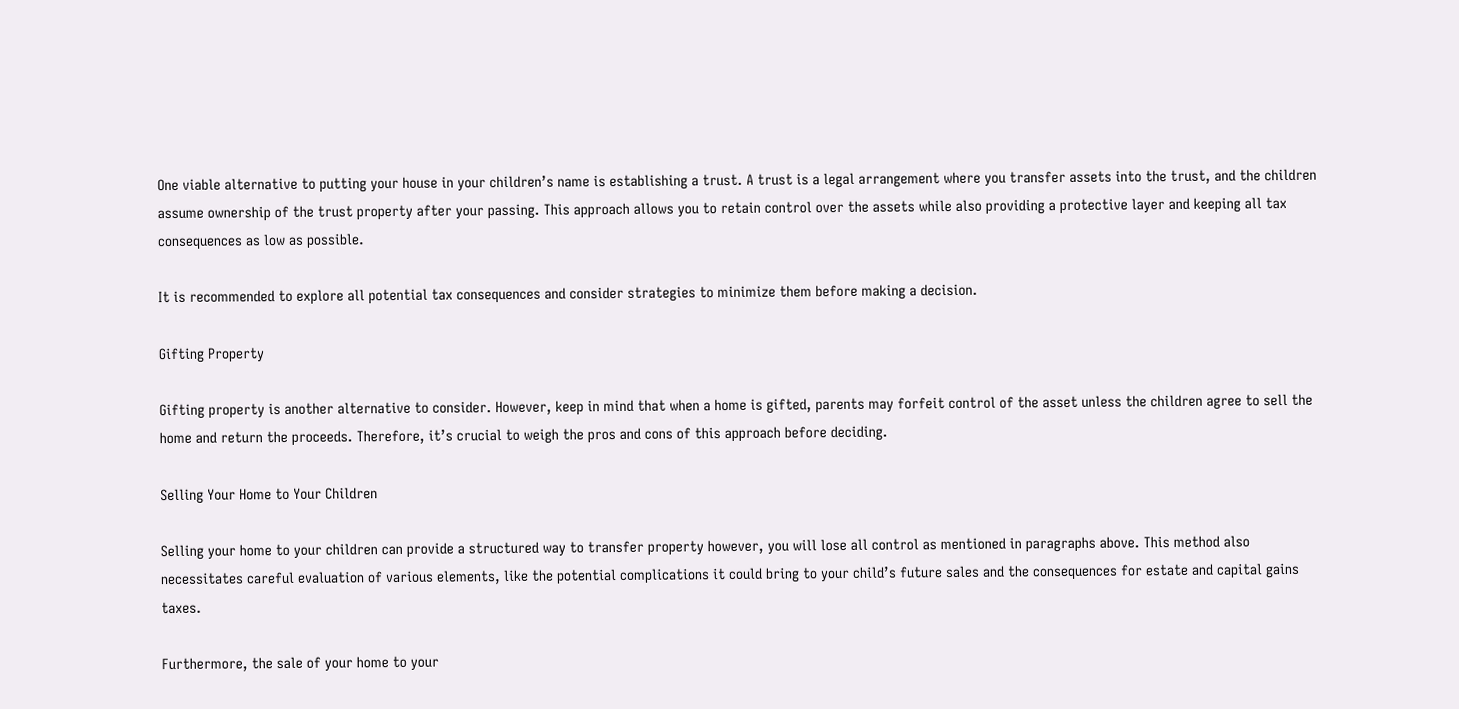One viable alternative to putting your house in your children’s name is establishing a trust. A trust is a legal arrangement where you transfer assets into the trust, and the children assume ownership of the trust property after your passing. This approach allows you to retain control over the assets while also providing a protective layer and keeping all tax consequences as low as possible.

It is recommended to explore all potential tax consequences and consider strategies to minimize them before making a decision.

Gifting Property

Gifting property is another alternative to consider. However, keep in mind that when a home is gifted, parents may forfeit control of the asset unless the children agree to sell the home and return the proceeds. Therefore, it’s crucial to weigh the pros and cons of this approach before deciding.

Selling Your Home to Your Children

Selling your home to your children can provide a structured way to transfer property however, you will lose all control as mentioned in paragraphs above. This method also necessitates careful evaluation of various elements, like the potential complications it could bring to your child’s future sales and the consequences for estate and capital gains taxes.

Furthermore, the sale of your home to your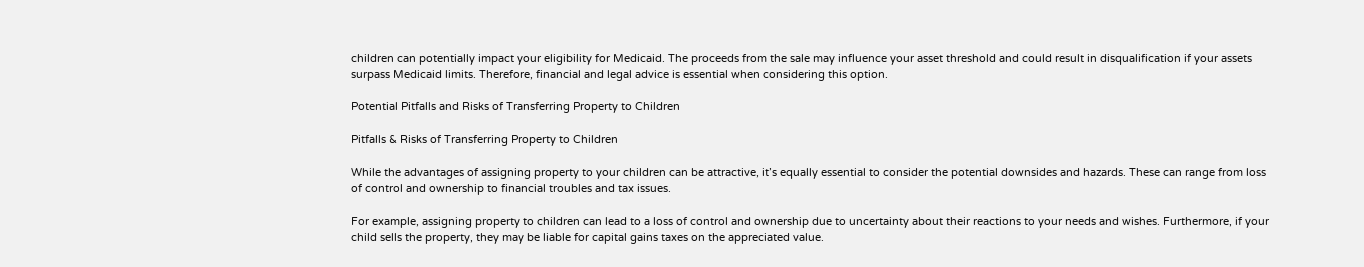children can potentially impact your eligibility for Medicaid. The proceeds from the sale may influence your asset threshold and could result in disqualification if your assets surpass Medicaid limits. Therefore, financial and legal advice is essential when considering this option.

Potential Pitfalls and Risks of Transferring Property to Children

Pitfalls & Risks of Transferring Property to Children

While the advantages of assigning property to your children can be attractive, it’s equally essential to consider the potential downsides and hazards. These can range from loss of control and ownership to financial troubles and tax issues.

For example, assigning property to children can lead to a loss of control and ownership due to uncertainty about their reactions to your needs and wishes. Furthermore, if your child sells the property, they may be liable for capital gains taxes on the appreciated value.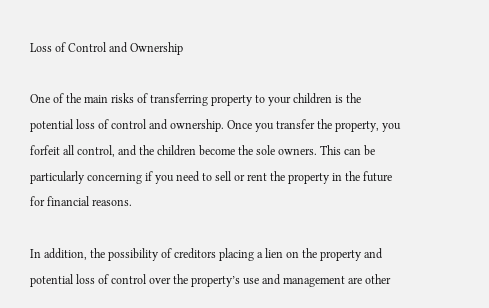Loss of Control and Ownership

One of the main risks of transferring property to your children is the potential loss of control and ownership. Once you transfer the property, you forfeit all control, and the children become the sole owners. This can be particularly concerning if you need to sell or rent the property in the future for financial reasons.

In addition, the possibility of creditors placing a lien on the property and potential loss of control over the property’s use and management are other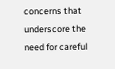concerns that underscore the need for careful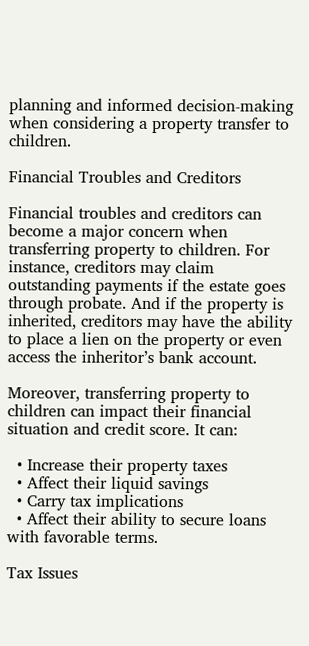planning and informed decision-making when considering a property transfer to children.

Financial Troubles and Creditors

Financial troubles and creditors can become a major concern when transferring property to children. For instance, creditors may claim outstanding payments if the estate goes through probate. And if the property is inherited, creditors may have the ability to place a lien on the property or even access the inheritor’s bank account.

Moreover, transferring property to children can impact their financial situation and credit score. It can:

  • Increase their property taxes
  • Affect their liquid savings
  • Carry tax implications
  • Affect their ability to secure loans with favorable terms.

Tax Issues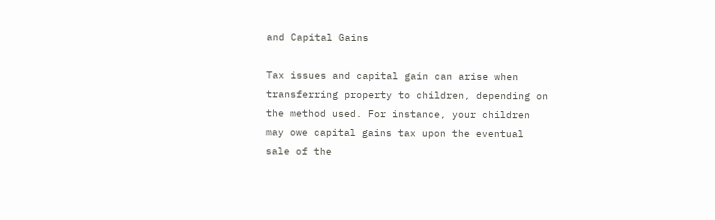and Capital Gains

Tax issues and capital gain can arise when transferring property to children, depending on the method used. For instance, your children may owe capital gains tax upon the eventual sale of the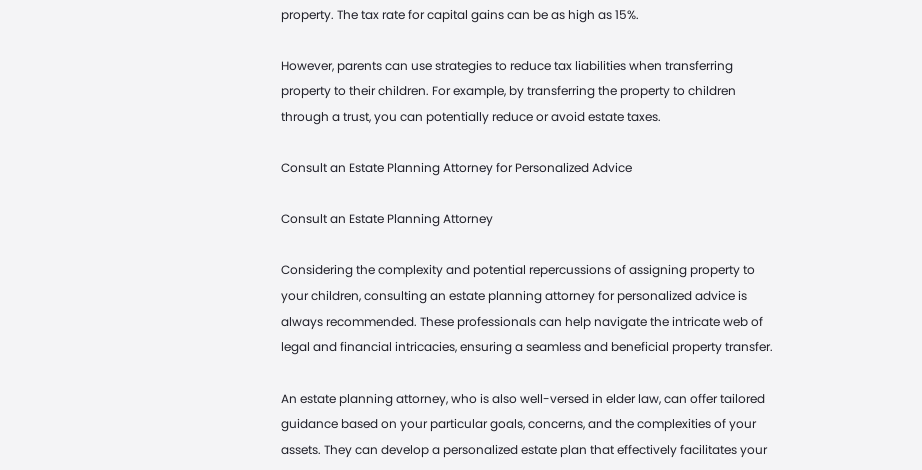property. The tax rate for capital gains can be as high as 15%.

However, parents can use strategies to reduce tax liabilities when transferring property to their children. For example, by transferring the property to children through a trust, you can potentially reduce or avoid estate taxes.

Consult an Estate Planning Attorney for Personalized Advice

Consult an Estate Planning Attorney

Considering the complexity and potential repercussions of assigning property to your children, consulting an estate planning attorney for personalized advice is always recommended. These professionals can help navigate the intricate web of legal and financial intricacies, ensuring a seamless and beneficial property transfer.

An estate planning attorney, who is also well-versed in elder law, can offer tailored guidance based on your particular goals, concerns, and the complexities of your assets. They can develop a personalized estate plan that effectively facilitates your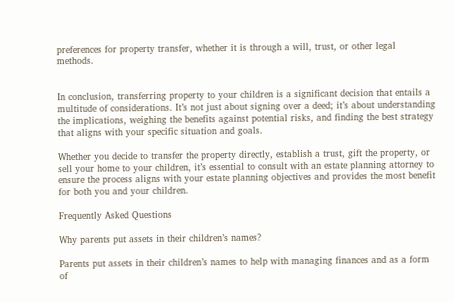preferences for property transfer, whether it is through a will, trust, or other legal methods.


In conclusion, transferring property to your children is a significant decision that entails a multitude of considerations. It’s not just about signing over a deed; it’s about understanding the implications, weighing the benefits against potential risks, and finding the best strategy that aligns with your specific situation and goals.

Whether you decide to transfer the property directly, establish a trust, gift the property, or sell your home to your children, it’s essential to consult with an estate planning attorney to ensure the process aligns with your estate planning objectives and provides the most benefit for both you and your children.

Frequently Asked Questions

Why parents put assets in their children’s names?

Parents put assets in their children’s names to help with managing finances and as a form of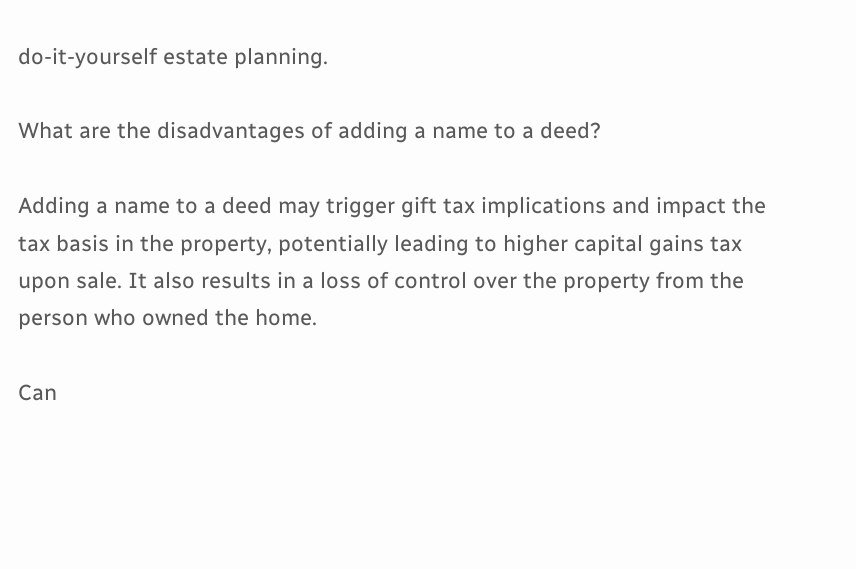do-it-yourself estate planning.

What are the disadvantages of adding a name to a deed?

Adding a name to a deed may trigger gift tax implications and impact the tax basis in the property, potentially leading to higher capital gains tax upon sale. It also results in a loss of control over the property from the person who owned the home.

Can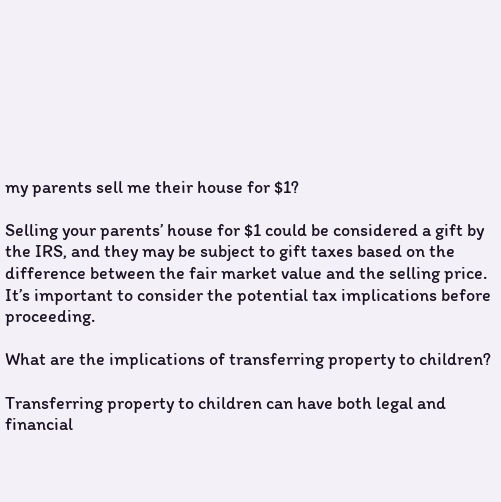my parents sell me their house for $1?

Selling your parents’ house for $1 could be considered a gift by the IRS, and they may be subject to gift taxes based on the difference between the fair market value and the selling price. It’s important to consider the potential tax implications before proceeding.

What are the implications of transferring property to children?

Transferring property to children can have both legal and financial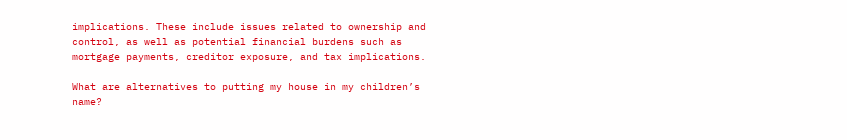implications. These include issues related to ownership and control, as well as potential financial burdens such as mortgage payments, creditor exposure, and tax implications.

What are alternatives to putting my house in my children’s name?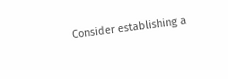Consider establishing a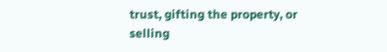trust, gifting the property, or selling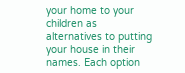your home to your children as alternatives to putting your house in their names. Each option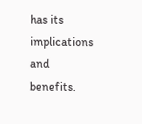has its implications and benefits.